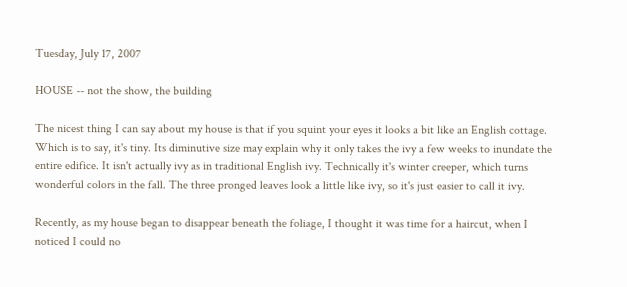Tuesday, July 17, 2007

HOUSE -- not the show, the building

The nicest thing I can say about my house is that if you squint your eyes it looks a bit like an English cottage. Which is to say, it's tiny. Its diminutive size may explain why it only takes the ivy a few weeks to inundate the entire edifice. It isn't actually ivy as in traditional English ivy. Technically it's winter creeper, which turns wonderful colors in the fall. The three pronged leaves look a little like ivy, so it's just easier to call it ivy.

Recently, as my house began to disappear beneath the foliage, I thought it was time for a haircut, when I noticed I could no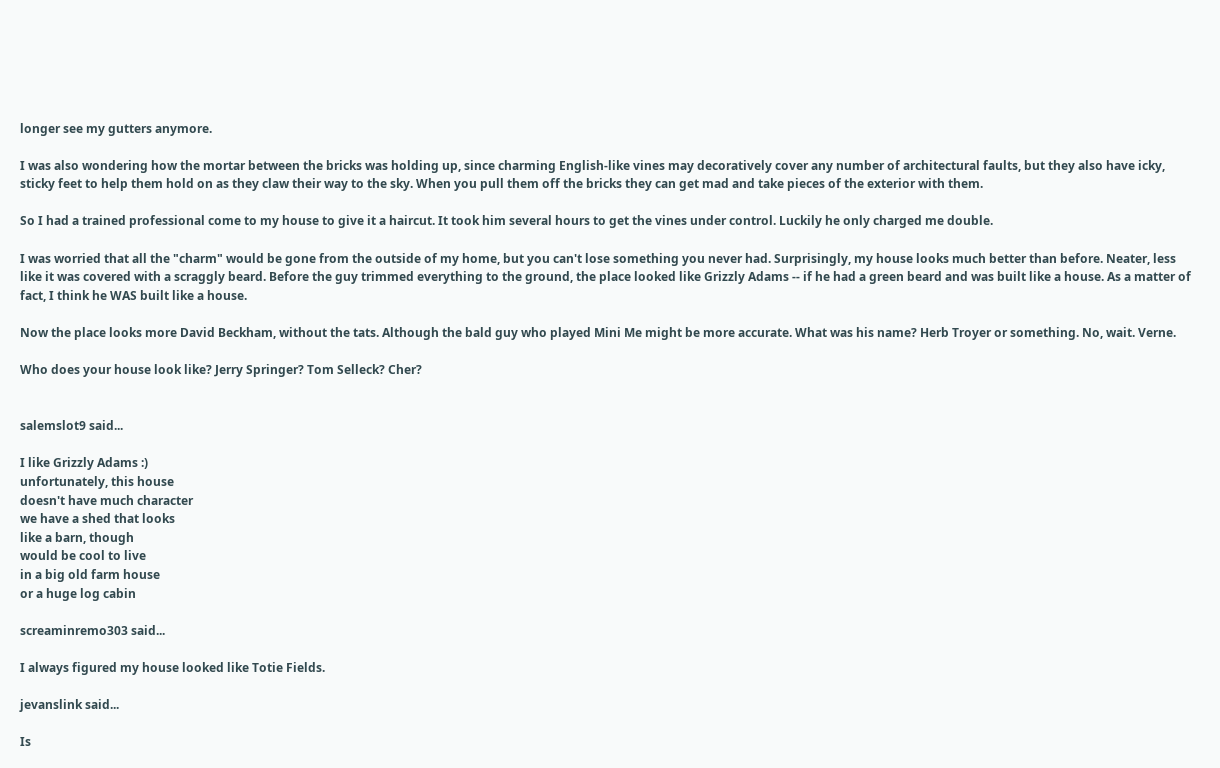longer see my gutters anymore.

I was also wondering how the mortar between the bricks was holding up, since charming English-like vines may decoratively cover any number of architectural faults, but they also have icky, sticky feet to help them hold on as they claw their way to the sky. When you pull them off the bricks they can get mad and take pieces of the exterior with them.

So I had a trained professional come to my house to give it a haircut. It took him several hours to get the vines under control. Luckily he only charged me double.

I was worried that all the "charm" would be gone from the outside of my home, but you can't lose something you never had. Surprisingly, my house looks much better than before. Neater, less like it was covered with a scraggly beard. Before the guy trimmed everything to the ground, the place looked like Grizzly Adams -- if he had a green beard and was built like a house. As a matter of fact, I think he WAS built like a house.

Now the place looks more David Beckham, without the tats. Although the bald guy who played Mini Me might be more accurate. What was his name? Herb Troyer or something. No, wait. Verne.

Who does your house look like? Jerry Springer? Tom Selleck? Cher?


salemslot9 said...

I like Grizzly Adams :)
unfortunately, this house
doesn't have much character
we have a shed that looks
like a barn, though
would be cool to live
in a big old farm house
or a huge log cabin

screaminremo303 said...

I always figured my house looked like Totie Fields.

jevanslink said...

Is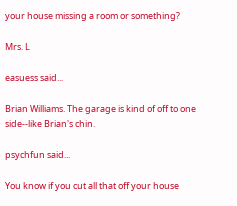your house missing a room or something?

Mrs. L

easuess said...

Brian Williams. The garage is kind of off to one side--like Brian's chin.

psychfun said...

You know if you cut all that off your house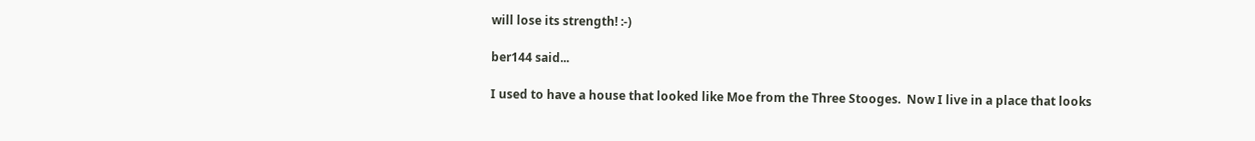will lose its strength! :-)

ber144 said...

I used to have a house that looked like Moe from the Three Stooges.  Now I live in a place that looks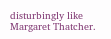disturbingly like Margaret Thatcher.